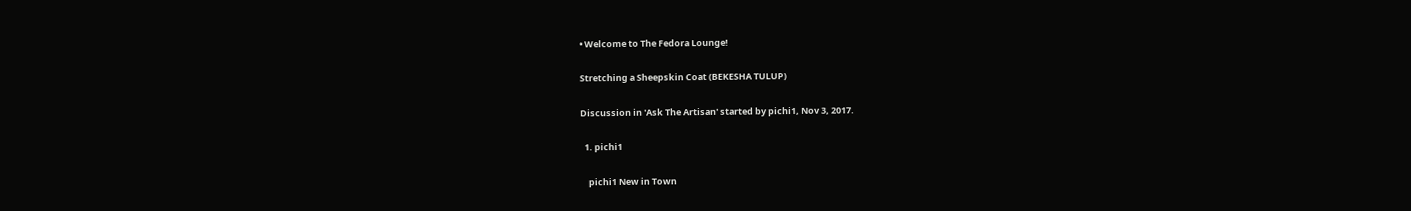• Welcome to The Fedora Lounge!

Stretching a Sheepskin Coat (BEKESHA TULUP)

Discussion in 'Ask The Artisan' started by pichi1, Nov 3, 2017.

  1. pichi1

    pichi1 New in Town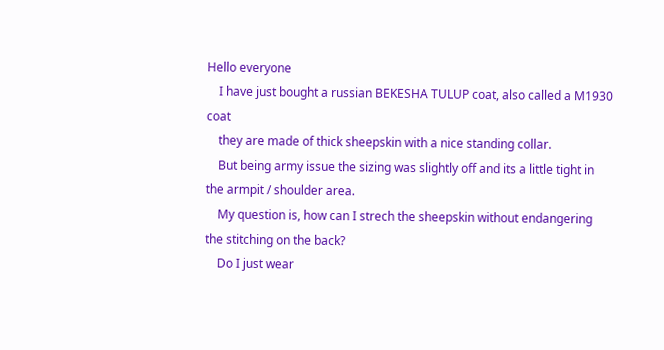Hello everyone
    I have just bought a russian BEKESHA TULUP coat, also called a M1930 coat
    they are made of thick sheepskin with a nice standing collar.
    But being army issue the sizing was slightly off and its a little tight in the armpit / shoulder area.
    My question is, how can I strech the sheepskin without endangering the stitching on the back?
    Do I just wear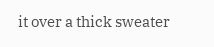it over a thick sweater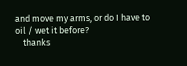and move my arms, or do I have to oil / wet it before?
    thanks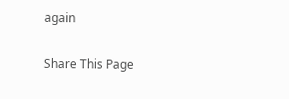again

Share This Page